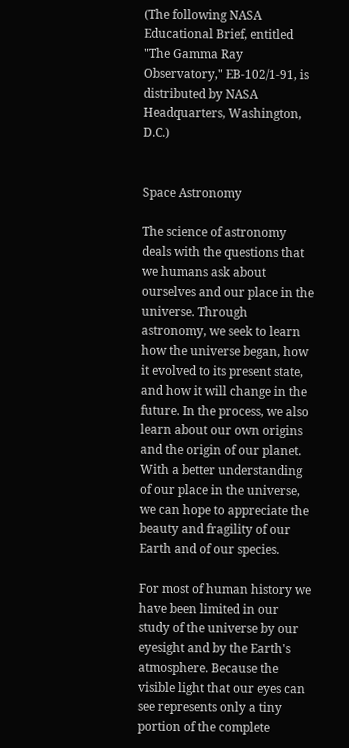(The following NASA Educational Brief, entitled "The Gamma Ray Observatory," EB-102/1-91, is distributed by NASA Headquarters, Washington, D.C.)


Space Astronomy

The science of astronomy deals with the questions that we humans ask about ourselves and our place in the universe. Through astronomy, we seek to learn how the universe began, how it evolved to its present state, and how it will change in the future. In the process, we also learn about our own origins and the origin of our planet. With a better understanding of our place in the universe, we can hope to appreciate the beauty and fragility of our Earth and of our species.

For most of human history we have been limited in our study of the universe by our eyesight and by the Earth's atmosphere. Because the visible light that our eyes can see represents only a tiny portion of the complete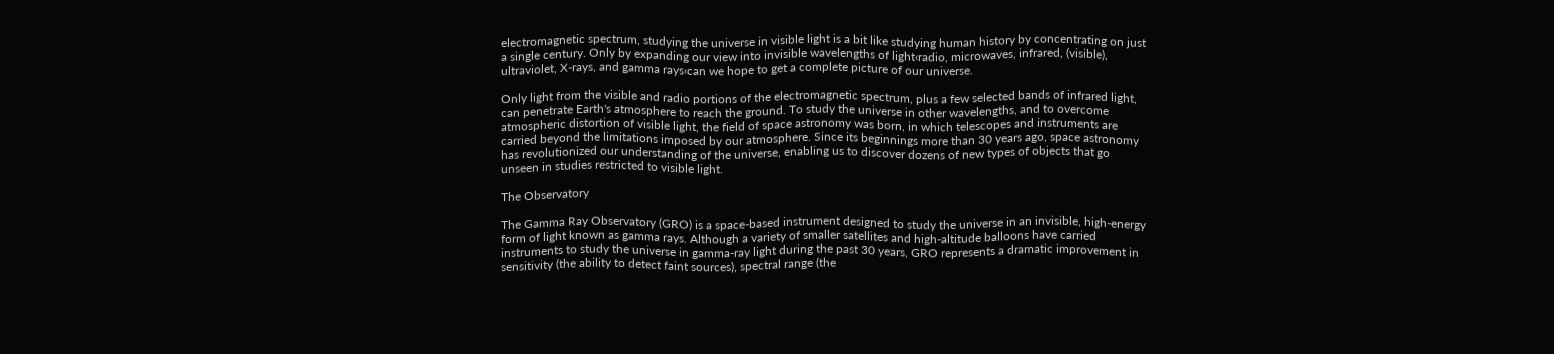electromagnetic spectrum, studying the universe in visible light is a bit like studying human history by concentrating on just a single century. Only by expanding our view into invisible wavelengths of light‹radio, microwaves, infrared, (visible), ultraviolet, X-rays, and gamma rays‹can we hope to get a complete picture of our universe.

Only light from the visible and radio portions of the electromagnetic spectrum, plus a few selected bands of infrared light, can penetrate Earth's atmosphere to reach the ground. To study the universe in other wavelengths, and to overcome atmospheric distortion of visible light, the field of space astronomy was born, in which telescopes and instruments are carried beyond the limitations imposed by our atmosphere. Since its beginnings more than 30 years ago, space astronomy has revolutionized our understanding of the universe, enabling us to discover dozens of new types of objects that go unseen in studies restricted to visible light.

The Observatory

The Gamma Ray Observatory (GRO) is a space-based instrument designed to study the universe in an invisible, high-energy form of light known as gamma rays. Although a variety of smaller satellites and high-altitude balloons have carried instruments to study the universe in gamma-ray light during the past 30 years, GRO represents a dramatic improvement in sensitivity (the ability to detect faint sources), spectral range (the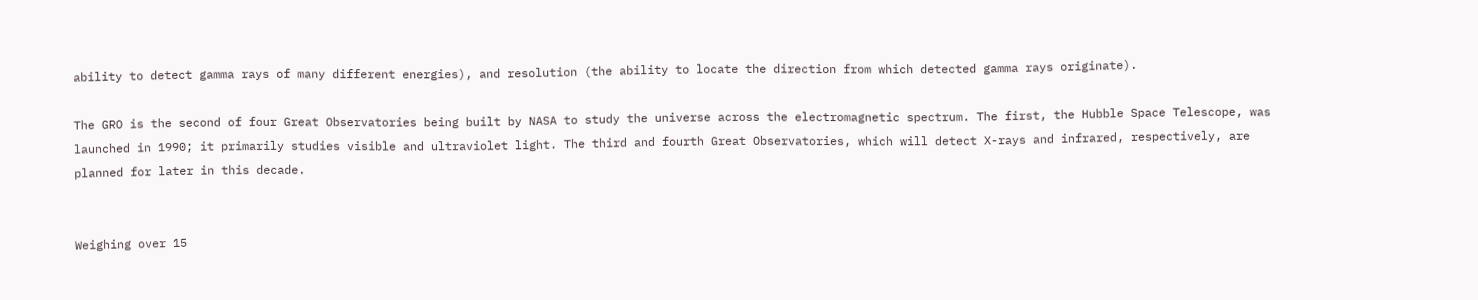ability to detect gamma rays of many different energies), and resolution (the ability to locate the direction from which detected gamma rays originate).

The GRO is the second of four Great Observatories being built by NASA to study the universe across the electromagnetic spectrum. The first, the Hubble Space Telescope, was launched in 1990; it primarily studies visible and ultraviolet light. The third and fourth Great Observatories, which will detect X-rays and infrared, respectively, are planned for later in this decade.


Weighing over 15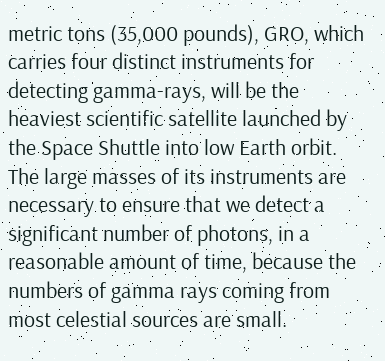metric tons (35,000 pounds), GRO, which carries four distinct instruments for detecting gamma-rays, will be the heaviest scientific satellite launched by the Space Shuttle into low Earth orbit. The large masses of its instruments are necessary to ensure that we detect a significant number of photons, in a reasonable amount of time, because the numbers of gamma rays coming from most celestial sources are small.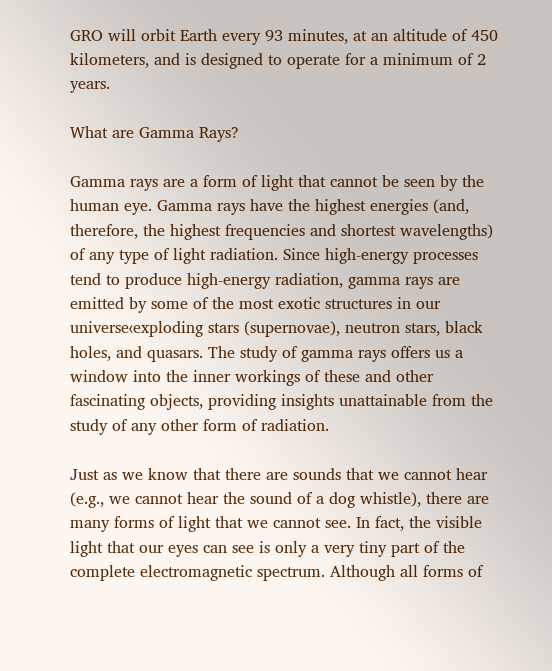GRO will orbit Earth every 93 minutes, at an altitude of 450 kilometers, and is designed to operate for a minimum of 2 years.

What are Gamma Rays?

Gamma rays are a form of light that cannot be seen by the human eye. Gamma rays have the highest energies (and, therefore, the highest frequencies and shortest wavelengths) of any type of light radiation. Since high-energy processes tend to produce high-energy radiation, gamma rays are emitted by some of the most exotic structures in our universe‹exploding stars (supernovae), neutron stars, black holes, and quasars. The study of gamma rays offers us a window into the inner workings of these and other fascinating objects, providing insights unattainable from the study of any other form of radiation.

Just as we know that there are sounds that we cannot hear (e.g., we cannot hear the sound of a dog whistle), there are many forms of light that we cannot see. In fact, the visible light that our eyes can see is only a very tiny part of the complete electromagnetic spectrum. Although all forms of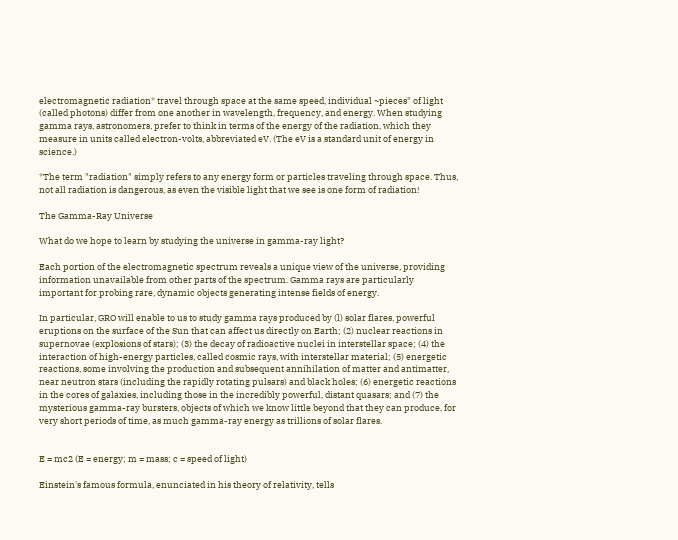electromagnetic radiation* travel through space at the same speed, individual ~pieces" of light (called photons) differ from one another in wavelength, frequency, and energy. When studying gamma rays, astronomers, prefer to think in terms of the energy of the radiation, which they measure in units called electron-volts, abbreviated eV. (The eV is a standard unit of energy in science.)

*The term "radiation" simply refers to any energy form or particles traveling through space. Thus, not all radiation is dangerous, as even the visible light that we see is one form of radiation!

The Gamma-Ray Universe

What do we hope to learn by studying the universe in gamma-ray light?

Each portion of the electromagnetic spectrum reveals a unique view of the universe, providing information unavailable from other parts of the spectrum. Gamma rays are particularly important for probing rare, dynamic objects generating intense fields of energy.

In particular, GRO will enable to us to study gamma rays produced by (l) solar flares, powerful eruptions on the surface of the Sun that can affect us directly on Earth; (2) nuclear reactions in supernovae (explosions of stars); (3) the decay of radioactive nuclei in interstellar space; (4) the interaction of high-energy particles, called cosmic rays, with interstellar material; (5) energetic reactions, some involving the production and subsequent annihilation of matter and antimatter, near neutron stars (including the rapidly rotating pulsars) and black holes; (6) energetic reactions in the cores of galaxies, including those in the incredibly powerful, distant quasars; and (7) the mysterious gamma-ray bursters, objects of which we know little beyond that they can produce, for very short periods of time, as much gamma-ray energy as trillions of solar flares.


E = mc2 (E = energy; m = mass; c = speed of light)

Einstein's famous formula, enunciated in his theory of relativity, tells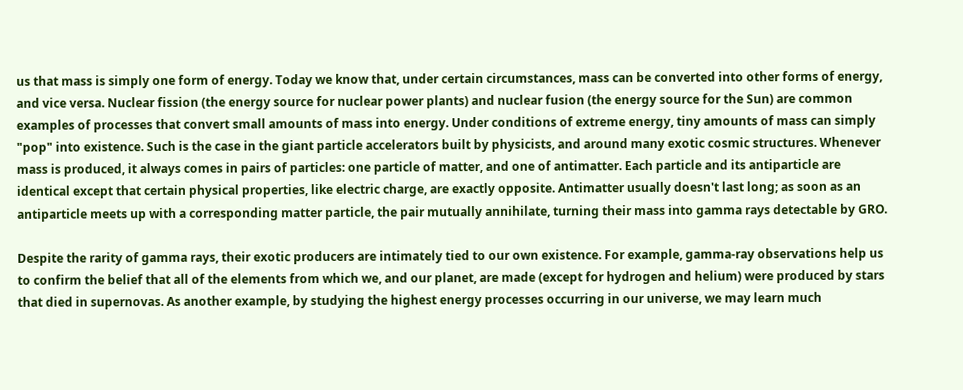us that mass is simply one form of energy. Today we know that, under certain circumstances, mass can be converted into other forms of energy, and vice versa. Nuclear fission (the energy source for nuclear power plants) and nuclear fusion (the energy source for the Sun) are common examples of processes that convert small amounts of mass into energy. Under conditions of extreme energy, tiny amounts of mass can simply "pop" into existence. Such is the case in the giant particle accelerators built by physicists, and around many exotic cosmic structures. Whenever mass is produced, it always comes in pairs of particles: one particle of matter, and one of antimatter. Each particle and its antiparticle are identical except that certain physical properties, like electric charge, are exactly opposite. Antimatter usually doesn't last long; as soon as an antiparticle meets up with a corresponding matter particle, the pair mutually annihilate, turning their mass into gamma rays detectable by GRO.

Despite the rarity of gamma rays, their exotic producers are intimately tied to our own existence. For example, gamma-ray observations help us to confirm the belief that all of the elements from which we, and our planet, are made (except for hydrogen and helium) were produced by stars that died in supernovas. As another example, by studying the highest energy processes occurring in our universe, we may learn much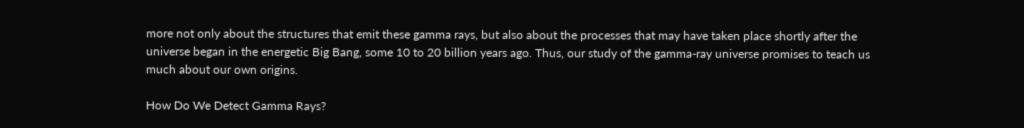more not only about the structures that emit these gamma rays, but also about the processes that may have taken place shortly after the universe began in the energetic Big Bang, some 10 to 20 billion years ago. Thus, our study of the gamma-ray universe promises to teach us much about our own origins.

How Do We Detect Gamma Rays?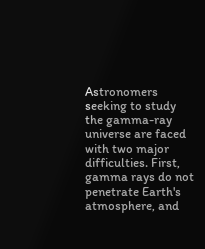Astronomers seeking to study the gamma-ray universe are faced with two major difficulties. First, gamma rays do not penetrate Earth's atmosphere, and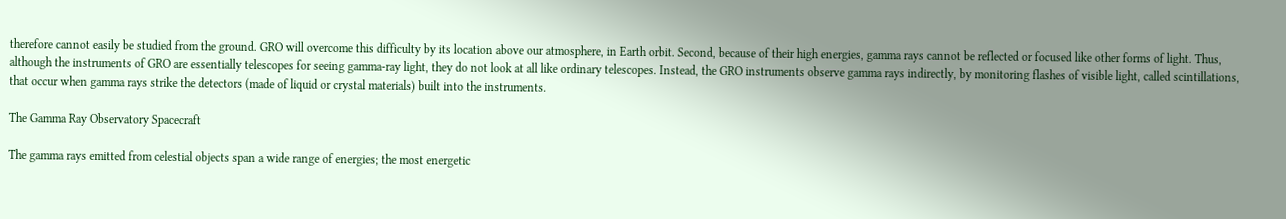therefore cannot easily be studied from the ground. GRO will overcome this difficulty by its location above our atmosphere, in Earth orbit. Second, because of their high energies, gamma rays cannot be reflected or focused like other forms of light. Thus, although the instruments of GRO are essentially telescopes for seeing gamma-ray light, they do not look at all like ordinary telescopes. Instead, the GRO instruments observe gamma rays indirectly, by monitoring flashes of visible light, called scintillations, that occur when gamma rays strike the detectors (made of liquid or crystal materials) built into the instruments.

The Gamma Ray Observatory Spacecraft

The gamma rays emitted from celestial objects span a wide range of energies; the most energetic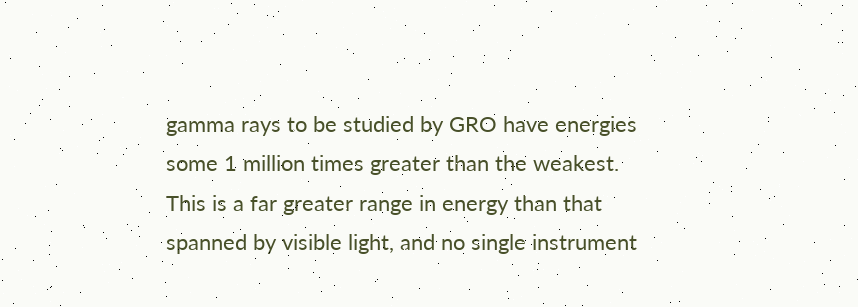gamma rays to be studied by GRO have energies some 1 million times greater than the weakest. This is a far greater range in energy than that spanned by visible light, and no single instrument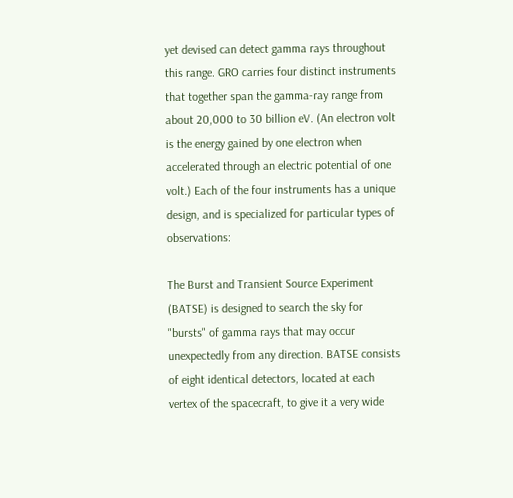yet devised can detect gamma rays throughout this range. GRO carries four distinct instruments that together span the gamma-ray range from about 20,000 to 30 billion eV. (An electron volt is the energy gained by one electron when accelerated through an electric potential of one volt.) Each of the four instruments has a unique design, and is specialized for particular types of observations:

The Burst and Transient Source Experiment (BATSE) is designed to search the sky for "bursts" of gamma rays that may occur unexpectedly from any direction. BATSE consists of eight identical detectors, located at each vertex of the spacecraft, to give it a very wide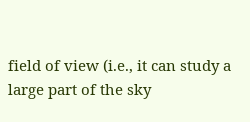field of view (i.e., it can study a large part of the sky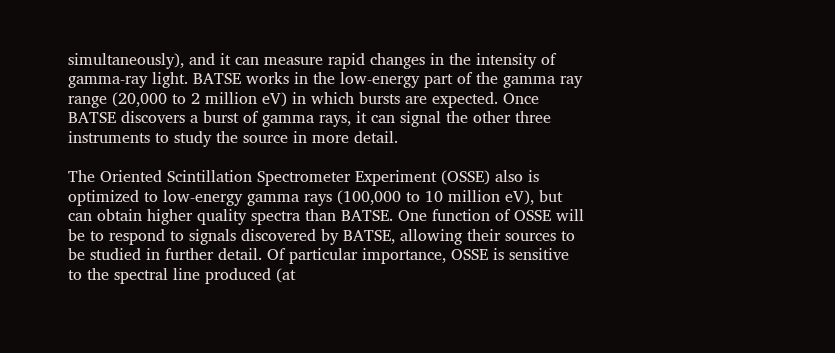simultaneously), and it can measure rapid changes in the intensity of gamma-ray light. BATSE works in the low-energy part of the gamma ray range (20,000 to 2 million eV) in which bursts are expected. Once BATSE discovers a burst of gamma rays, it can signal the other three instruments to study the source in more detail.

The Oriented Scintillation Spectrometer Experiment (OSSE) also is optimized to low-energy gamma rays (100,000 to 10 million eV), but can obtain higher quality spectra than BATSE. One function of OSSE will be to respond to signals discovered by BATSE, allowing their sources to be studied in further detail. Of particular importance, OSSE is sensitive to the spectral line produced (at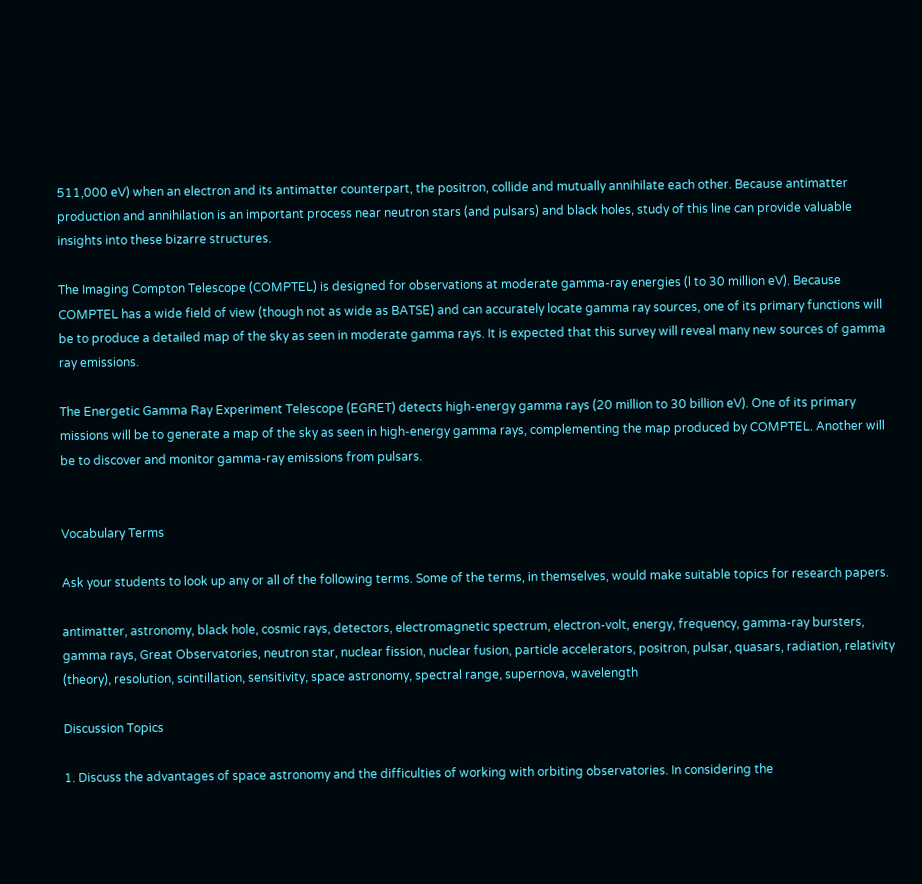511,000 eV) when an electron and its antimatter counterpart, the positron, collide and mutually annihilate each other. Because antimatter production and annihilation is an important process near neutron stars (and pulsars) and black holes, study of this line can provide valuable insights into these bizarre structures.

The Imaging Compton Telescope (COMPTEL) is designed for observations at moderate gamma-ray energies (l to 30 million eV). Because COMPTEL has a wide field of view (though not as wide as BATSE) and can accurately locate gamma ray sources, one of its primary functions will be to produce a detailed map of the sky as seen in moderate gamma rays. It is expected that this survey will reveal many new sources of gamma ray emissions.

The Energetic Gamma Ray Experiment Telescope (EGRET) detects high-energy gamma rays (20 million to 30 billion eV). One of its primary missions will be to generate a map of the sky as seen in high-energy gamma rays, complementing the map produced by COMPTEL. Another will be to discover and monitor gamma-ray emissions from pulsars.


Vocabulary Terms

Ask your students to look up any or all of the following terms. Some of the terms, in themselves, would make suitable topics for research papers.

antimatter, astronomy, black hole, cosmic rays, detectors, electromagnetic spectrum, electron-volt, energy, frequency, gamma-ray bursters, gamma rays, Great Observatories, neutron star, nuclear fission, nuclear fusion, particle accelerators, positron, pulsar, quasars, radiation, relativity (theory), resolution, scintillation, sensitivity, space astronomy, spectral range, supernova, wavelength

Discussion Topics

1. Discuss the advantages of space astronomy and the difficulties of working with orbiting observatories. In considering the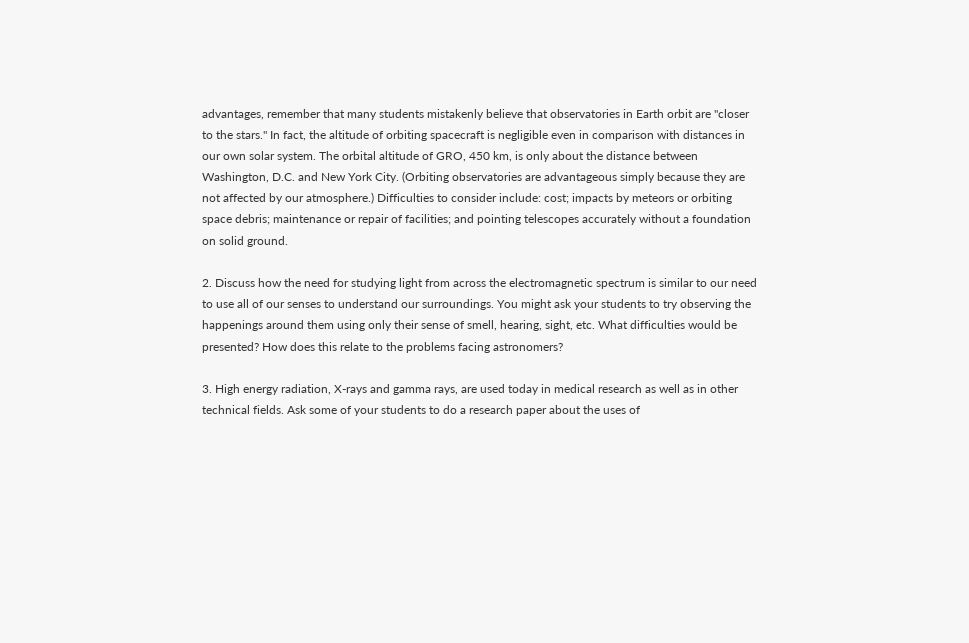advantages, remember that many students mistakenly believe that observatories in Earth orbit are "closer to the stars." In fact, the altitude of orbiting spacecraft is negligible even in comparison with distances in our own solar system. The orbital altitude of GRO, 450 km, is only about the distance between Washington, D.C. and New York City. (Orbiting observatories are advantageous simply because they are not affected by our atmosphere.) Difficulties to consider include: cost; impacts by meteors or orbiting space debris; maintenance or repair of facilities; and pointing telescopes accurately without a foundation on solid ground.

2. Discuss how the need for studying light from across the electromagnetic spectrum is similar to our need to use all of our senses to understand our surroundings. You might ask your students to try observing the happenings around them using only their sense of smell, hearing, sight, etc. What difficulties would be presented? How does this relate to the problems facing astronomers?

3. High energy radiation, X-rays and gamma rays, are used today in medical research as well as in other technical fields. Ask some of your students to do a research paper about the uses of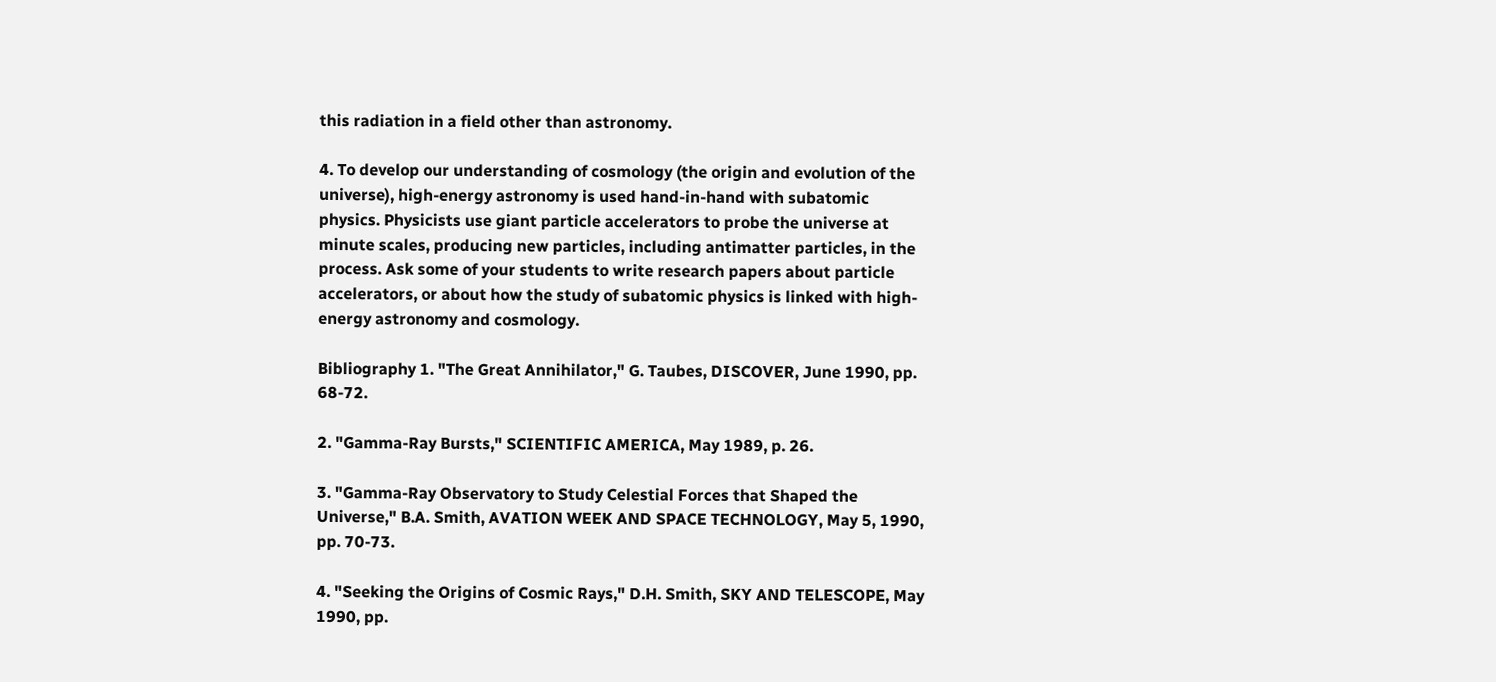this radiation in a field other than astronomy.

4. To develop our understanding of cosmology (the origin and evolution of the universe), high-energy astronomy is used hand-in-hand with subatomic physics. Physicists use giant particle accelerators to probe the universe at minute scales, producing new particles, including antimatter particles, in the process. Ask some of your students to write research papers about particle accelerators, or about how the study of subatomic physics is linked with high-energy astronomy and cosmology.

Bibliography 1. "The Great Annihilator," G. Taubes, DISCOVER, June 1990, pp. 68-72.

2. "Gamma-Ray Bursts," SCIENTIFIC AMERICA, May 1989, p. 26.

3. "Gamma-Ray Observatory to Study Celestial Forces that Shaped the Universe," B.A. Smith, AVATION WEEK AND SPACE TECHNOLOGY, May 5, 1990, pp. 70-73.

4. "Seeking the Origins of Cosmic Rays," D.H. Smith, SKY AND TELESCOPE, May 1990, pp.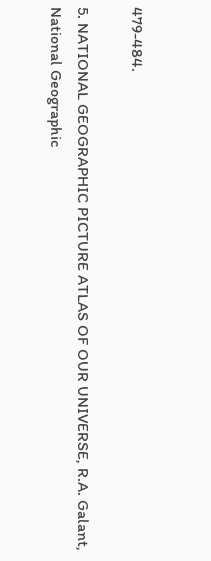479-484.

5. NATIONAL GEOGRAPHIC PICTURE ATLAS OF OUR UNIVERSE, R.A. Galant, National Geographic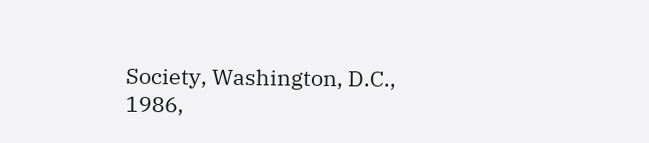Society, Washington, D.C., 1986,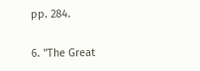pp. 284.

6. "The Great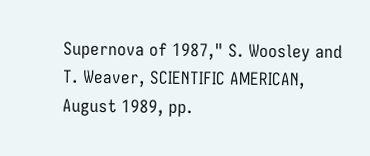Supernova of 1987," S. Woosley and T. Weaver, SCIENTIFIC AMERICAN, August 1989, pp.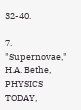32-40.

7. "Supernovae," H.A. Bethe, PHYSICS TODAY,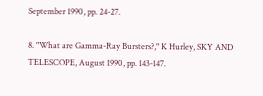September 1990, pp. 24-27.

8. "What are Gamma-Ray Bursters?," K Hurley, SKY AND TELESCOPE, August 1990, pp. 143-147.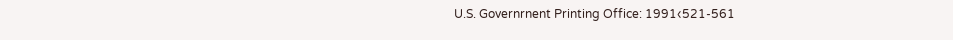U.S. Governrnent Printing Office: 1991‹521-561